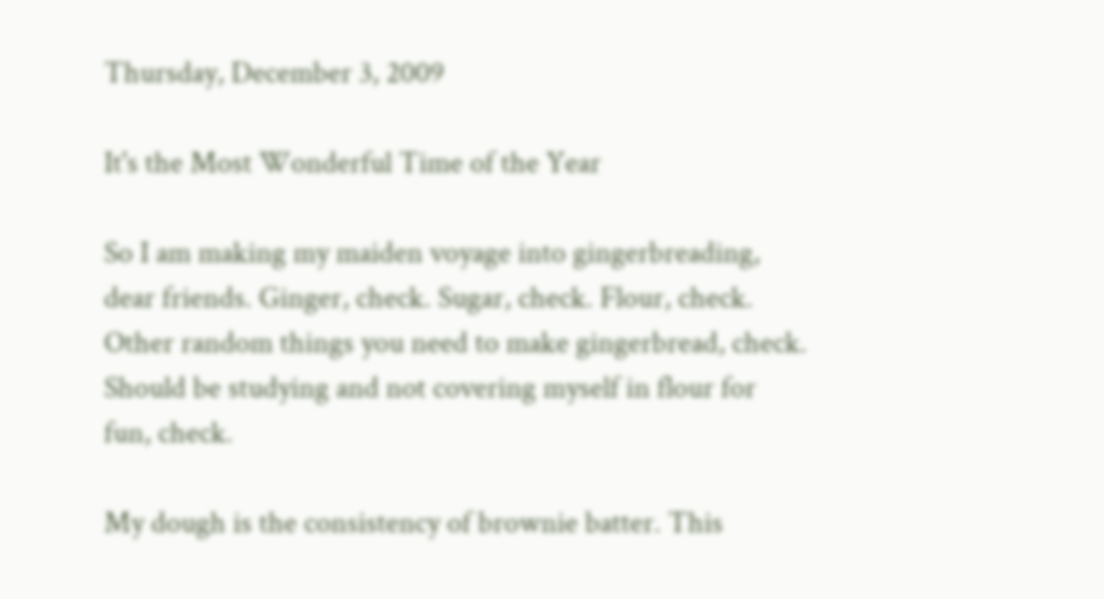Thursday, December 3, 2009

It's the Most Wonderful Time of the Year

So I am making my maiden voyage into gingerbreading, dear friends. Ginger, check. Sugar, check. Flour, check. Other random things you need to make gingerbread, check. Should be studying and not covering myself in flour for fun, check.

My dough is the consistency of brownie batter. This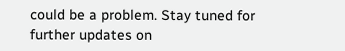could be a problem. Stay tuned for further updates on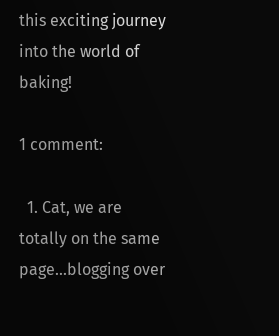this exciting journey into the world of baking!

1 comment:

  1. Cat, we are totally on the same page...blogging over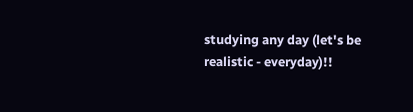studying any day (let's be realistic - everyday)!!